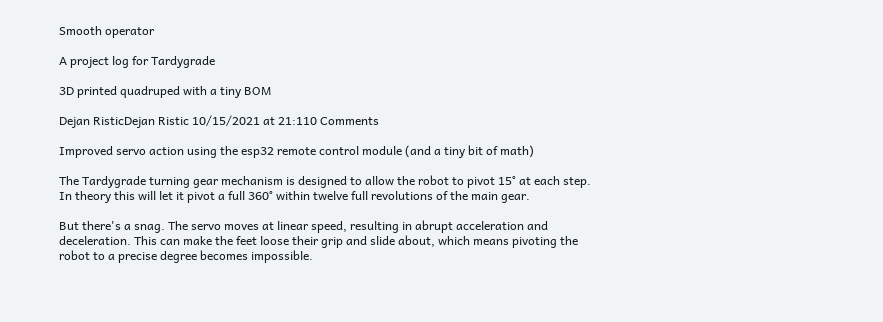Smooth operator

A project log for Tardygrade

3D printed quadruped with a tiny BOM

Dejan RisticDejan Ristic 10/15/2021 at 21:110 Comments

Improved servo action using the esp32 remote control module (and a tiny bit of math)

The Tardygrade turning gear mechanism is designed to allow the robot to pivot 15° at each step. In theory this will let it pivot a full 360° within twelve full revolutions of the main gear.

But there's a snag. The servo moves at linear speed, resulting in abrupt acceleration and deceleration. This can make the feet loose their grip and slide about, which means pivoting the robot to a precise degree becomes impossible.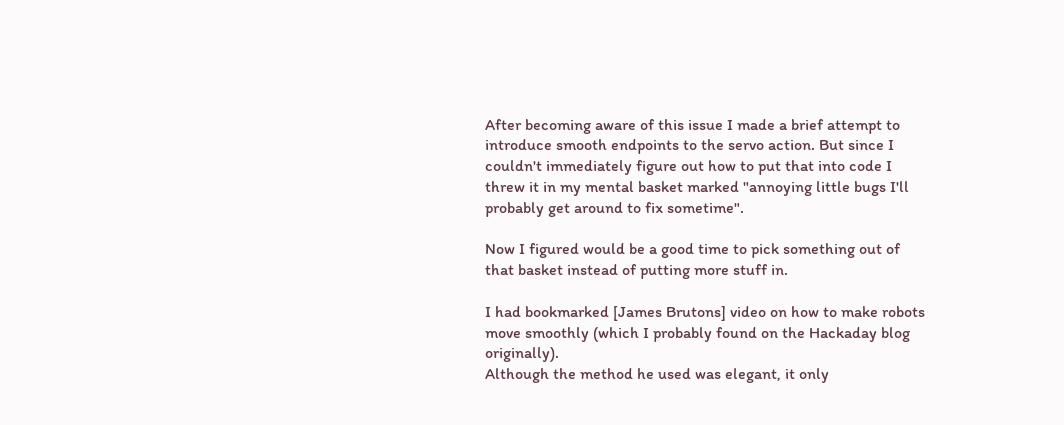After becoming aware of this issue I made a brief attempt to introduce smooth endpoints to the servo action. But since I couldn't immediately figure out how to put that into code I threw it in my mental basket marked "annoying little bugs I'll probably get around to fix sometime".

Now I figured would be a good time to pick something out of that basket instead of putting more stuff in.

I had bookmarked [James Brutons] video on how to make robots move smoothly (which I probably found on the Hackaday blog originally).
Although the method he used was elegant, it only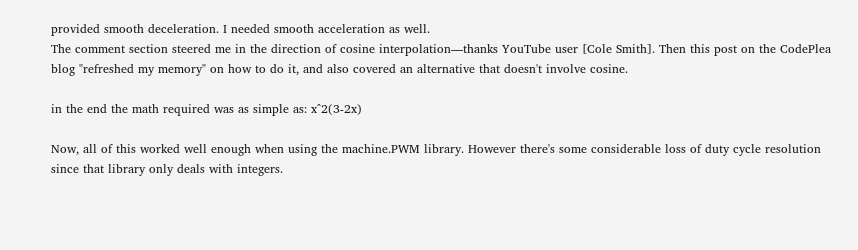provided smooth deceleration. I needed smooth acceleration as well.
The comment section steered me in the direction of cosine interpolation—thanks YouTube user [Cole Smith]. Then this post on the CodePlea blog "refreshed my memory" on how to do it, and also covered an alternative that doesn't involve cosine.

in the end the math required was as simple as: x^2(3-2x)

Now, all of this worked well enough when using the machine.PWM library. However there's some considerable loss of duty cycle resolution since that library only deals with integers.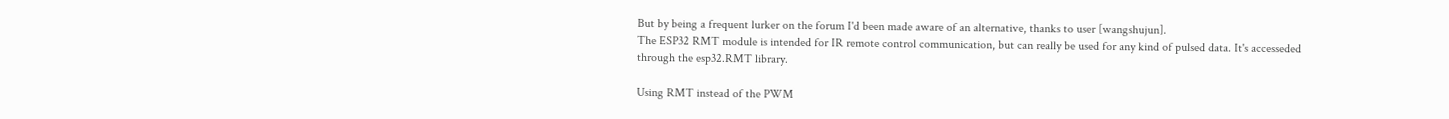But by being a frequent lurker on the forum I'd been made aware of an alternative, thanks to user [wangshujun].
The ESP32 RMT module is intended for IR remote control communication, but can really be used for any kind of pulsed data. It's accesseded through the esp32.RMT library.

Using RMT instead of the PWM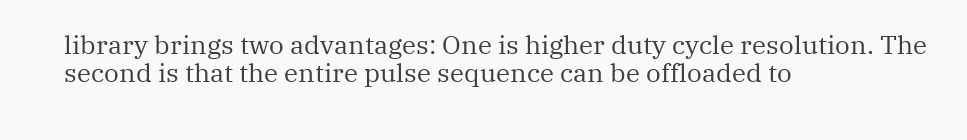library brings two advantages: One is higher duty cycle resolution. The second is that the entire pulse sequence can be offloaded to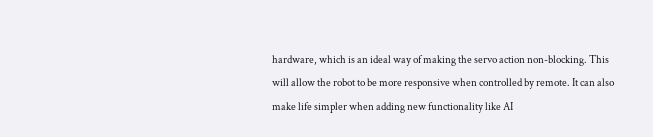hardware, which is an ideal way of making the servo action non-blocking. This will allow the robot to be more responsive when controlled by remote. It can also make life simpler when adding new functionality like AI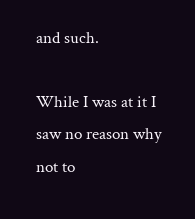and such.

While I was at it I saw no reason why not to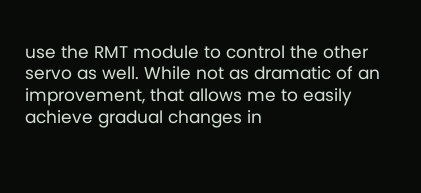use the RMT module to control the other servo as well. While not as dramatic of an improvement, that allows me to easily achieve gradual changes in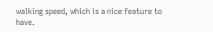walking speed, which is a nice feature to have.